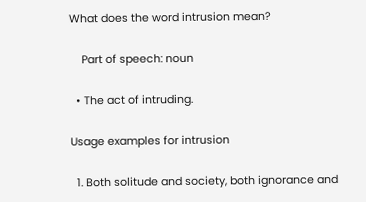What does the word intrusion mean?

    Part of speech: noun

  • The act of intruding.

Usage examples for intrusion

  1. Both solitude and society, both ignorance and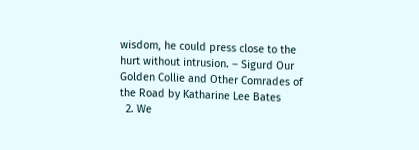wisdom, he could press close to the hurt without intrusion. – Sigurd Our Golden Collie and Other Comrades of the Road by Katharine Lee Bates
  2. We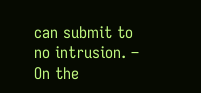can submit to no intrusion. – On the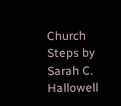Church Steps by Sarah C. Hallowell